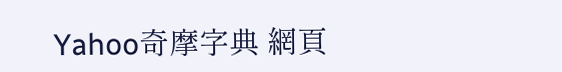Yahoo奇摩字典 網頁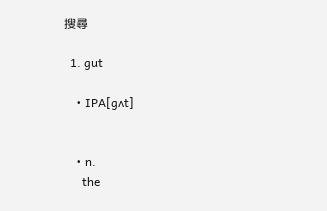搜尋

  1. gut

    • IPA[ɡʌt]


    • n.
      the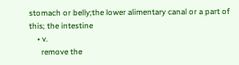stomach or belly;the lower alimentary canal or a part of this; the intestine
    • v.
      remove the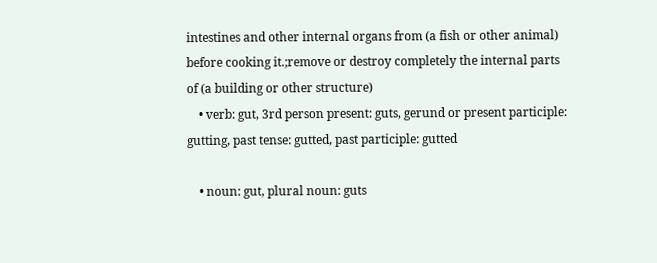intestines and other internal organs from (a fish or other animal) before cooking it.;remove or destroy completely the internal parts of (a building or other structure)
    • verb: gut, 3rd person present: guts, gerund or present participle: gutting, past tense: gutted, past participle: gutted

    • noun: gut, plural noun: guts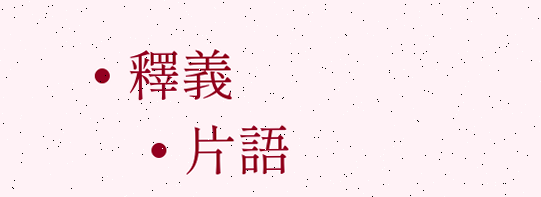• 釋義
    • 片語